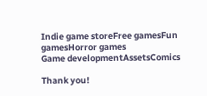Indie game storeFree gamesFun gamesHorror games
Game developmentAssetsComics

Thank you!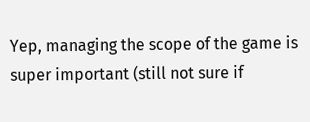Yep, managing the scope of the game is super important (still not sure if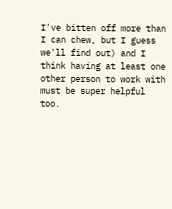I've bitten off more than I can chew, but I guess we'll find out) and I think having at least one other person to work with must be super helpful too.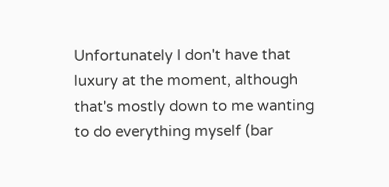Unfortunately I don't have that luxury at the moment, although that's mostly down to me wanting to do everything myself (bar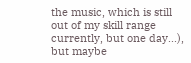the music, which is still out of my skill range currently, but one day...), but maybe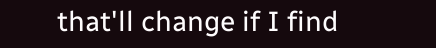that'll change if I find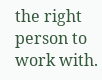the right person to work with.